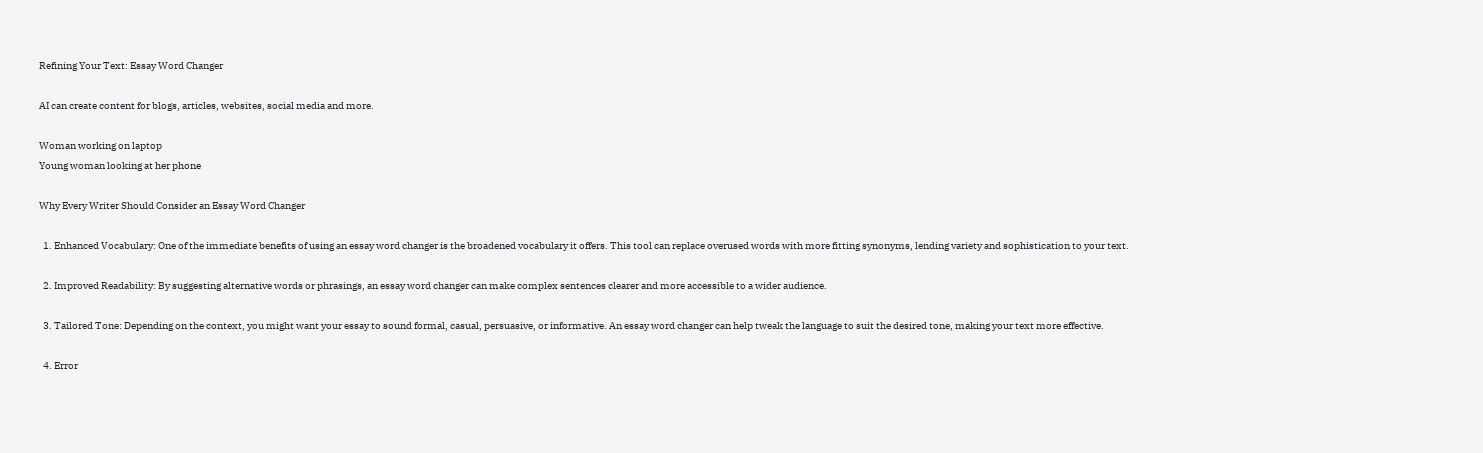Refining Your Text: Essay Word Changer

AI can create content for blogs, articles, websites, social media and more.

Woman working on laptop
Young woman looking at her phone

Why Every Writer Should Consider an Essay Word Changer

  1. Enhanced Vocabulary: One of the immediate benefits of using an essay word changer is the broadened vocabulary it offers. This tool can replace overused words with more fitting synonyms, lending variety and sophistication to your text.

  2. Improved Readability: By suggesting alternative words or phrasings, an essay word changer can make complex sentences clearer and more accessible to a wider audience.

  3. Tailored Tone: Depending on the context, you might want your essay to sound formal, casual, persuasive, or informative. An essay word changer can help tweak the language to suit the desired tone, making your text more effective.

  4. Error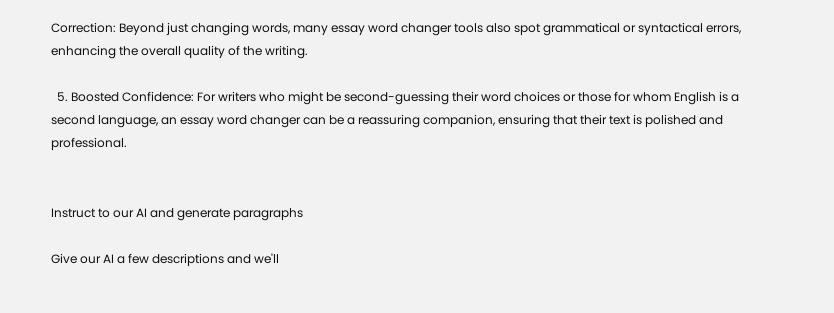Correction: Beyond just changing words, many essay word changer tools also spot grammatical or syntactical errors, enhancing the overall quality of the writing.

  5. Boosted Confidence: For writers who might be second-guessing their word choices or those for whom English is a second language, an essay word changer can be a reassuring companion, ensuring that their text is polished and professional.


Instruct to our AI and generate paragraphs

Give our AI a few descriptions and we'll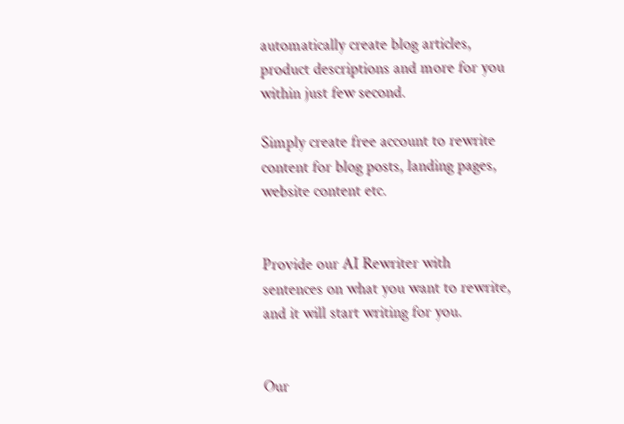automatically create blog articles, product descriptions and more for you within just few second.

Simply create free account to rewrite content for blog posts, landing pages, website content etc.


Provide our AI Rewriter with sentences on what you want to rewrite, and it will start writing for you.


Our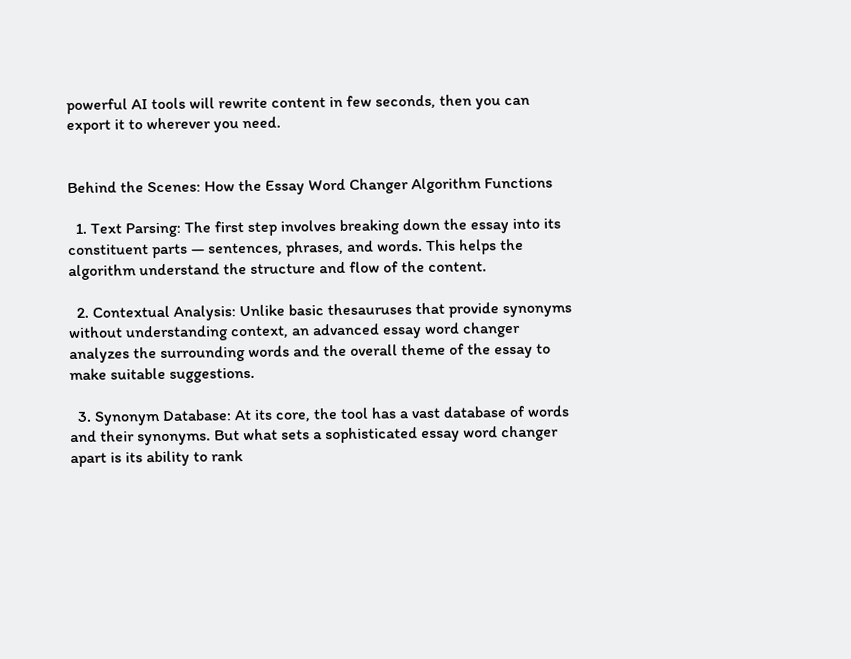powerful AI tools will rewrite content in few seconds, then you can export it to wherever you need.


Behind the Scenes: How the Essay Word Changer Algorithm Functions

  1. Text Parsing: The first step involves breaking down the essay into its constituent parts — sentences, phrases, and words. This helps the algorithm understand the structure and flow of the content.

  2. Contextual Analysis: Unlike basic thesauruses that provide synonyms without understanding context, an advanced essay word changer analyzes the surrounding words and the overall theme of the essay to make suitable suggestions.

  3. Synonym Database: At its core, the tool has a vast database of words and their synonyms. But what sets a sophisticated essay word changer apart is its ability to rank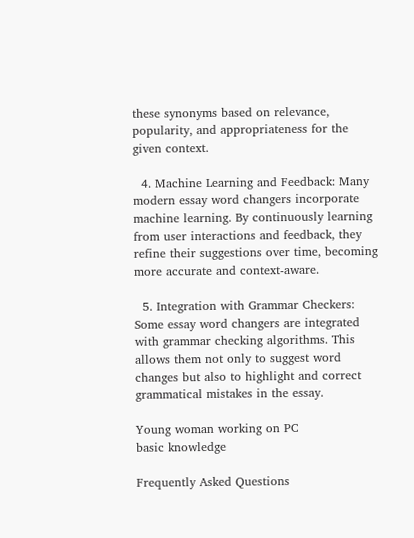these synonyms based on relevance, popularity, and appropriateness for the given context.

  4. Machine Learning and Feedback: Many modern essay word changers incorporate machine learning. By continuously learning from user interactions and feedback, they refine their suggestions over time, becoming more accurate and context-aware.

  5. Integration with Grammar Checkers: Some essay word changers are integrated with grammar checking algorithms. This allows them not only to suggest word changes but also to highlight and correct grammatical mistakes in the essay.

Young woman working on PC
basic knowledge

Frequently Asked Questions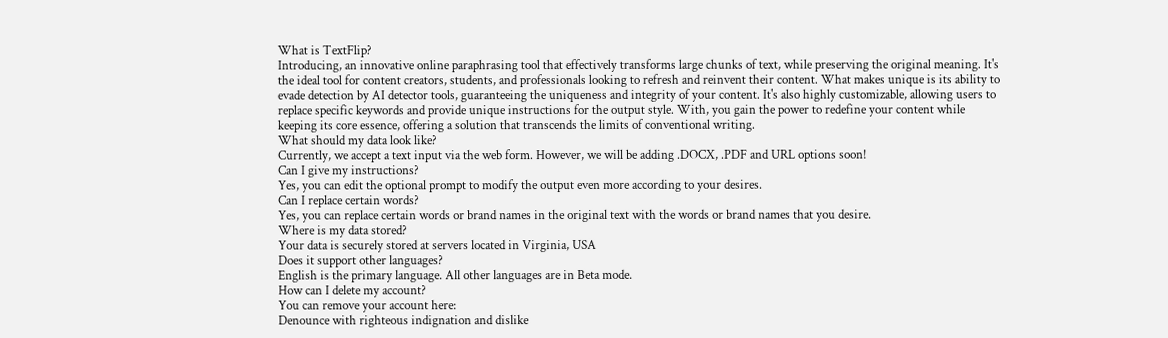What is TextFlip?
Introducing, an innovative online paraphrasing tool that effectively transforms large chunks of text, while preserving the original meaning. It's the ideal tool for content creators, students, and professionals looking to refresh and reinvent their content. What makes unique is its ability to evade detection by AI detector tools, guaranteeing the uniqueness and integrity of your content. It's also highly customizable, allowing users to replace specific keywords and provide unique instructions for the output style. With, you gain the power to redefine your content while keeping its core essence, offering a solution that transcends the limits of conventional writing.
What should my data look like?
Currently, we accept a text input via the web form. However, we will be adding .DOCX, .PDF and URL options soon!
Can I give my instructions?
Yes, you can edit the optional prompt to modify the output even more according to your desires.
Can I replace certain words?
Yes, you can replace certain words or brand names in the original text with the words or brand names that you desire.
Where is my data stored?
Your data is securely stored at servers located in Virginia, USA
Does it support other languages?
English is the primary language. All other languages are in Beta mode.
How can I delete my account?
You can remove your account here:
Denounce with righteous indignation and dislike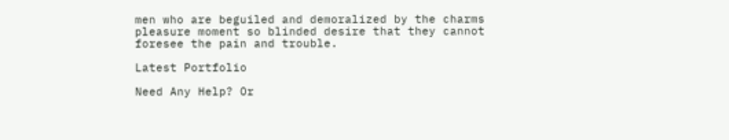men who are beguiled and demoralized by the charms pleasure moment so blinded desire that they cannot foresee the pain and trouble.

Latest Portfolio

Need Any Help? Or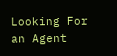Looking For an Agent